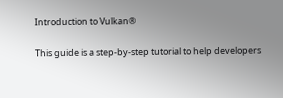Introduction to Vulkan®

This guide is a step-by-step tutorial to help developers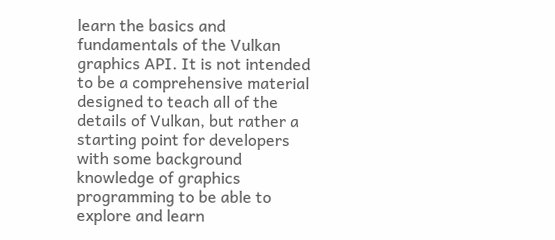learn the basics and fundamentals of the Vulkan graphics API. It is not intended to be a comprehensive material designed to teach all of the details of Vulkan, but rather a starting point for developers with some background knowledge of graphics programming to be able to explore and learn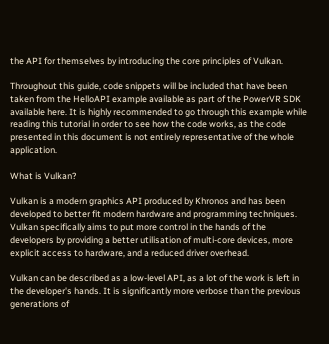the API for themselves by introducing the core principles of Vulkan.

Throughout this guide, code snippets will be included that have been taken from the HelloAPI example available as part of the PowerVR SDK available here. It is highly recommended to go through this example while reading this tutorial in order to see how the code works, as the code presented in this document is not entirely representative of the whole application.

What is Vulkan?

Vulkan is a modern graphics API produced by Khronos and has been developed to better fit modern hardware and programming techniques. Vulkan specifically aims to put more control in the hands of the developers by providing a better utilisation of multi-core devices, more explicit access to hardware, and a reduced driver overhead.

Vulkan can be described as a low-level API, as a lot of the work is left in the developer's hands. It is significantly more verbose than the previous generations of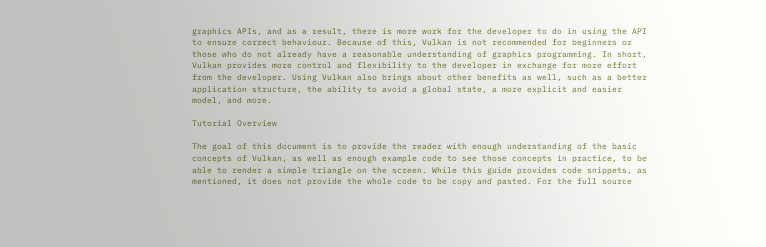graphics APIs, and as a result, there is more work for the developer to do in using the API to ensure correct behaviour. Because of this, Vulkan is not recommended for beginners or those who do not already have a reasonable understanding of graphics programming. In short, Vulkan provides more control and flexibility to the developer in exchange for more effort from the developer. Using Vulkan also brings about other benefits as well, such as a better application structure, the ability to avoid a global state, a more explicit and easier model, and more.

Tutorial Overview

The goal of this document is to provide the reader with enough understanding of the basic concepts of Vulkan, as well as enough example code to see those concepts in practice, to be able to render a simple triangle on the screen. While this guide provides code snippets, as mentioned, it does not provide the whole code to be copy and pasted. For the full source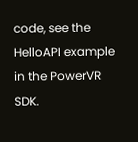code, see the HelloAPI example in the PowerVR SDK.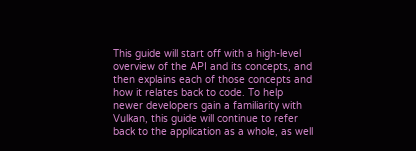This guide will start off with a high-level overview of the API and its concepts, and then explains each of those concepts and how it relates back to code. To help newer developers gain a familiarity with Vulkan, this guide will continue to refer back to the application as a whole, as well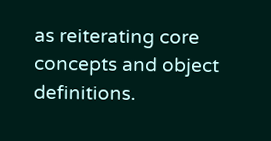as reiterating core concepts and object definitions.